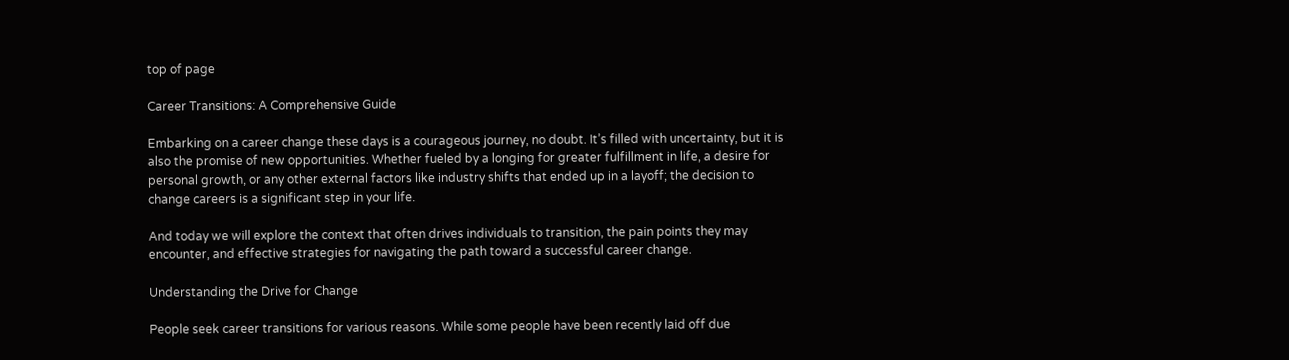top of page

Career Transitions: A Comprehensive Guide

Embarking on a career change these days is a courageous journey, no doubt. It’s filled with uncertainty, but it is also the promise of new opportunities. Whether fueled by a longing for greater fulfillment in life, a desire for personal growth, or any other external factors like industry shifts that ended up in a layoff; the decision to change careers is a significant step in your life.

And today we will explore the context that often drives individuals to transition, the pain points they may encounter, and effective strategies for navigating the path toward a successful career change.

Understanding the Drive for Change

People seek career transitions for various reasons. While some people have been recently laid off due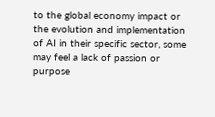to the global economy impact or the evolution and implementation of AI in their specific sector, some may feel a lack of passion or purpose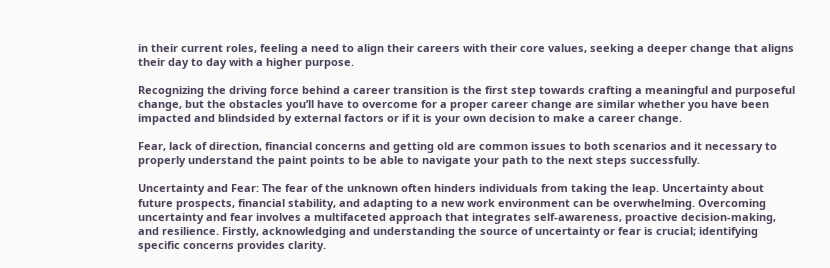in their current roles, feeling a need to align their careers with their core values, seeking a deeper change that aligns their day to day with a higher purpose.

Recognizing the driving force behind a career transition is the first step towards crafting a meaningful and purposeful change, but the obstacles you’ll have to overcome for a proper career change are similar whether you have been impacted and blindsided by external factors or if it is your own decision to make a career change.

Fear, lack of direction, financial concerns and getting old are common issues to both scenarios and it necessary to properly understand the paint points to be able to navigate your path to the next steps successfully.

Uncertainty and Fear: The fear of the unknown often hinders individuals from taking the leap. Uncertainty about future prospects, financial stability, and adapting to a new work environment can be overwhelming. Overcoming uncertainty and fear involves a multifaceted approach that integrates self-awareness, proactive decision-making, and resilience. Firstly, acknowledging and understanding the source of uncertainty or fear is crucial; identifying specific concerns provides clarity.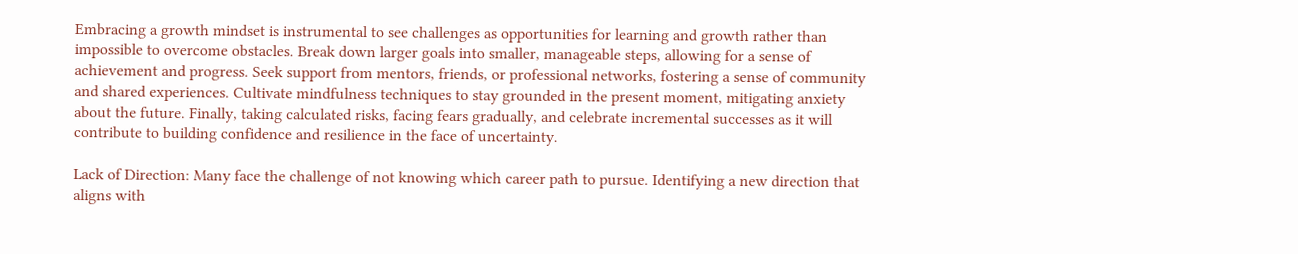Embracing a growth mindset is instrumental to see challenges as opportunities for learning and growth rather than impossible to overcome obstacles. Break down larger goals into smaller, manageable steps, allowing for a sense of achievement and progress. Seek support from mentors, friends, or professional networks, fostering a sense of community and shared experiences. Cultivate mindfulness techniques to stay grounded in the present moment, mitigating anxiety about the future. Finally, taking calculated risks, facing fears gradually, and celebrate incremental successes as it will contribute to building confidence and resilience in the face of uncertainty.

Lack of Direction: Many face the challenge of not knowing which career path to pursue. Identifying a new direction that aligns with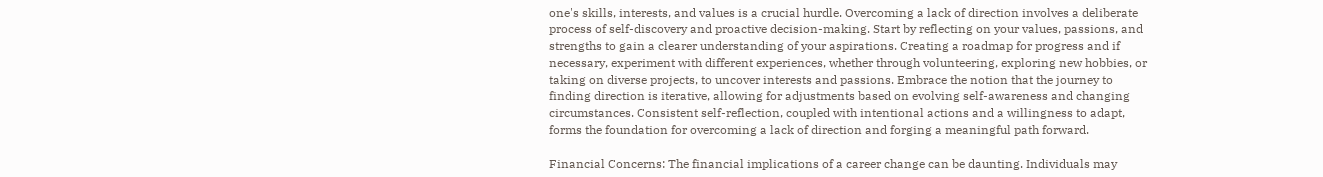one's skills, interests, and values is a crucial hurdle. Overcoming a lack of direction involves a deliberate process of self-discovery and proactive decision-making. Start by reflecting on your values, passions, and strengths to gain a clearer understanding of your aspirations. Creating a roadmap for progress and if necessary, experiment with different experiences, whether through volunteering, exploring new hobbies, or taking on diverse projects, to uncover interests and passions. Embrace the notion that the journey to finding direction is iterative, allowing for adjustments based on evolving self-awareness and changing circumstances. Consistent self-reflection, coupled with intentional actions and a willingness to adapt, forms the foundation for overcoming a lack of direction and forging a meaningful path forward.

Financial Concerns: The financial implications of a career change can be daunting. Individuals may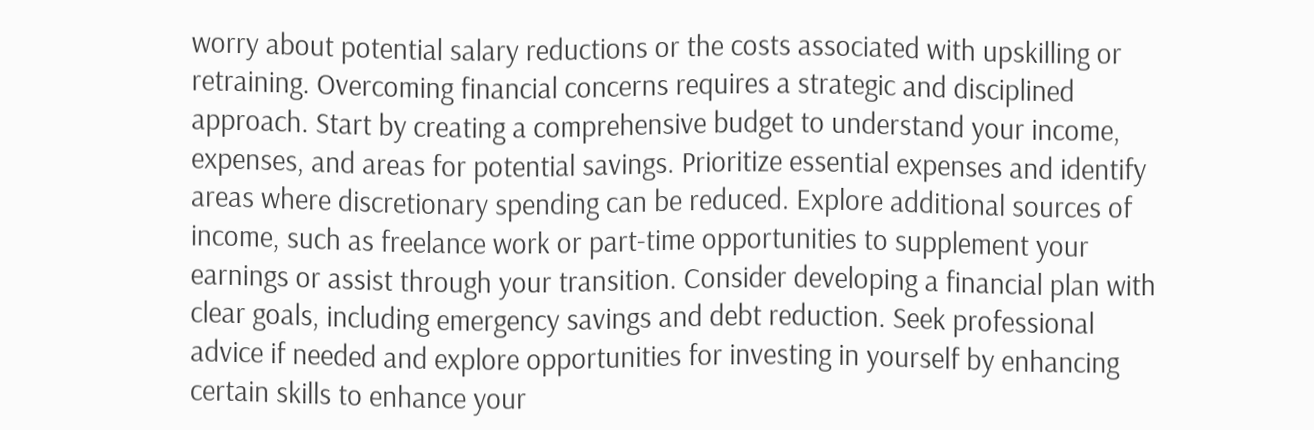worry about potential salary reductions or the costs associated with upskilling or retraining. Overcoming financial concerns requires a strategic and disciplined approach. Start by creating a comprehensive budget to understand your income, expenses, and areas for potential savings. Prioritize essential expenses and identify areas where discretionary spending can be reduced. Explore additional sources of income, such as freelance work or part-time opportunities to supplement your earnings or assist through your transition. Consider developing a financial plan with clear goals, including emergency savings and debt reduction. Seek professional advice if needed and explore opportunities for investing in yourself by enhancing certain skills to enhance your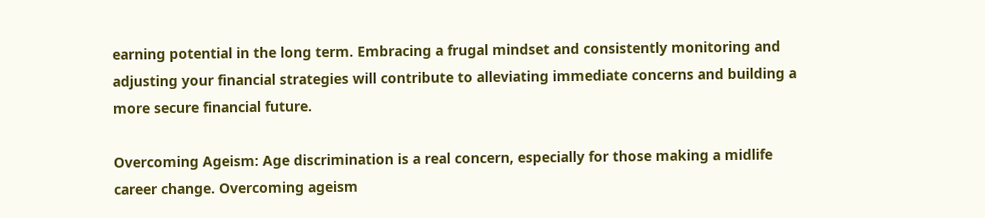earning potential in the long term. Embracing a frugal mindset and consistently monitoring and adjusting your financial strategies will contribute to alleviating immediate concerns and building a more secure financial future.

Overcoming Ageism: Age discrimination is a real concern, especially for those making a midlife career change. Overcoming ageism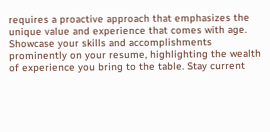requires a proactive approach that emphasizes the unique value and experience that comes with age. Showcase your skills and accomplishments prominently on your resume, highlighting the wealth of experience you bring to the table. Stay current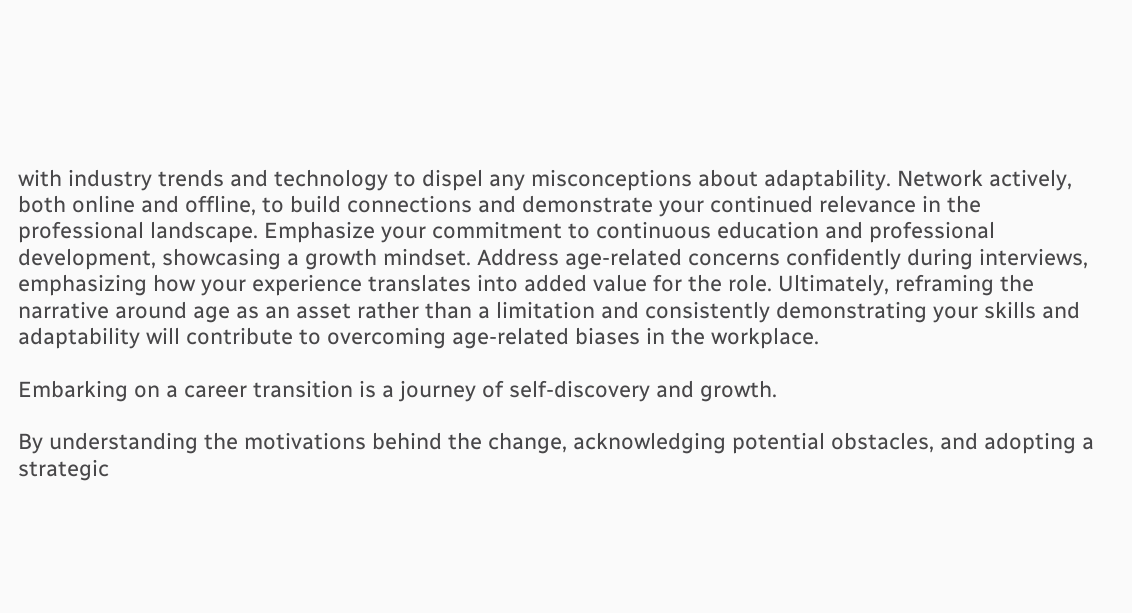with industry trends and technology to dispel any misconceptions about adaptability. Network actively, both online and offline, to build connections and demonstrate your continued relevance in the professional landscape. Emphasize your commitment to continuous education and professional development, showcasing a growth mindset. Address age-related concerns confidently during interviews, emphasizing how your experience translates into added value for the role. Ultimately, reframing the narrative around age as an asset rather than a limitation and consistently demonstrating your skills and adaptability will contribute to overcoming age-related biases in the workplace.

Embarking on a career transition is a journey of self-discovery and growth.

By understanding the motivations behind the change, acknowledging potential obstacles, and adopting a strategic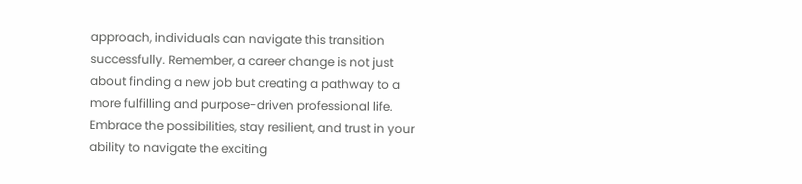approach, individuals can navigate this transition successfully. Remember, a career change is not just about finding a new job but creating a pathway to a more fulfilling and purpose-driven professional life. Embrace the possibilities, stay resilient, and trust in your ability to navigate the exciting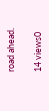road ahead.

14 views0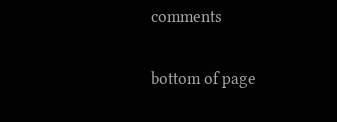comments


bottom of page